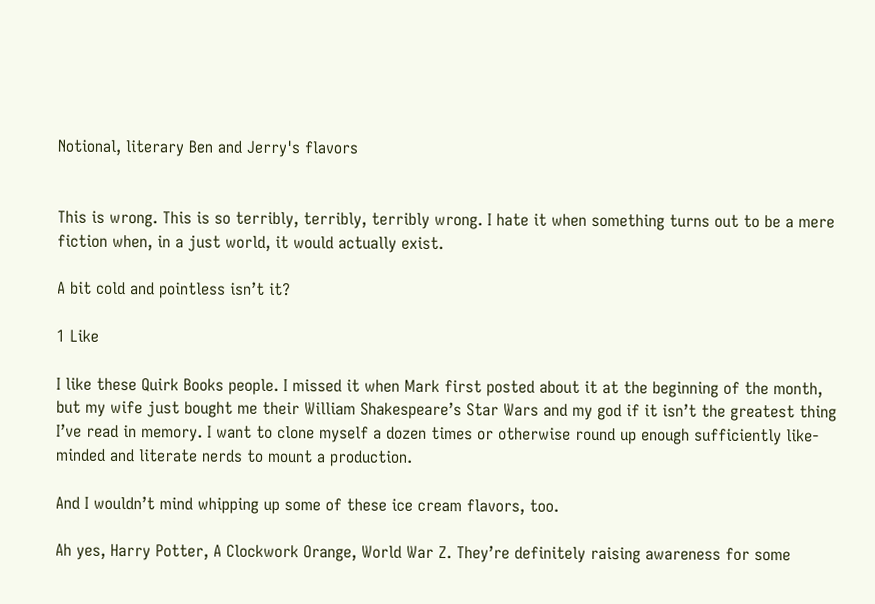Notional, literary Ben and Jerry's flavors


This is wrong. This is so terribly, terribly, terribly wrong. I hate it when something turns out to be a mere fiction when, in a just world, it would actually exist.

A bit cold and pointless isn’t it?

1 Like

I like these Quirk Books people. I missed it when Mark first posted about it at the beginning of the month, but my wife just bought me their William Shakespeare’s Star Wars and my god if it isn’t the greatest thing I’ve read in memory. I want to clone myself a dozen times or otherwise round up enough sufficiently like-minded and literate nerds to mount a production.

And I wouldn’t mind whipping up some of these ice cream flavors, too.

Ah yes, Harry Potter, A Clockwork Orange, World War Z. They’re definitely raising awareness for some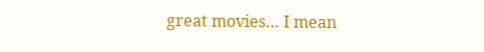great movies… I mean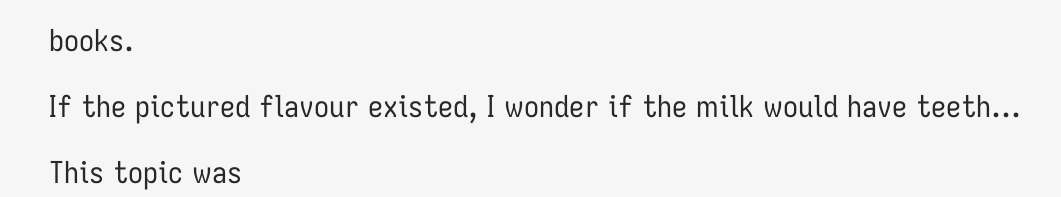books.

If the pictured flavour existed, I wonder if the milk would have teeth…

This topic was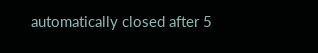automatically closed after 5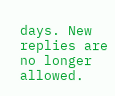days. New replies are no longer allowed.